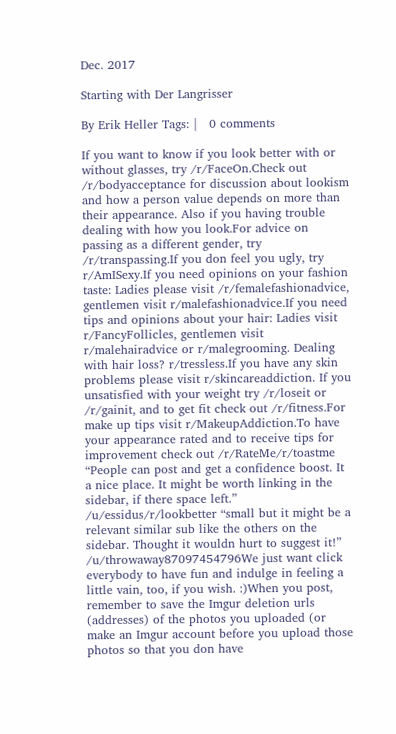Dec. 2017

Starting with Der Langrisser

By Erik Heller Tags: |   0 comments

If you want to know if you look better with or without glasses, try /r/FaceOn.Check out /r/bodyacceptance for discussion about lookism and how a person value depends on more than their appearance. Also if you having trouble dealing with how you look.For advice on passing as a different gender, try /r/transpassing.If you don feel you ugly, try r/AmISexy.If you need opinions on your fashion taste: Ladies please visit /r/femalefashionadvice, gentlemen visit r/malefashionadvice.If you need tips and opinions about your hair: Ladies visit r/FancyFollicles, gentlemen visit r/malehairadvice or r/malegrooming. Dealing with hair loss? r/tressless.If you have any skin problems please visit r/skincareaddiction. If you unsatisfied with your weight try /r/loseit or /r/gainit, and to get fit check out /r/fitness.For make up tips visit r/MakeupAddiction.To have your appearance rated and to receive tips for improvement check out /r/RateMe/r/toastme “People can post and get a confidence boost. It a nice place. It might be worth linking in the sidebar, if there space left.” /u/essidus/r/lookbetter “small but it might be a relevant similar sub like the others on the sidebar. Thought it wouldn hurt to suggest it!” /u/throwaway87097454796We just want click everybody to have fun and indulge in feeling a little vain, too, if you wish. :)When you post, remember to save the Imgur deletion urls (addresses) of the photos you uploaded (or make an Imgur account before you upload those photos so that you don have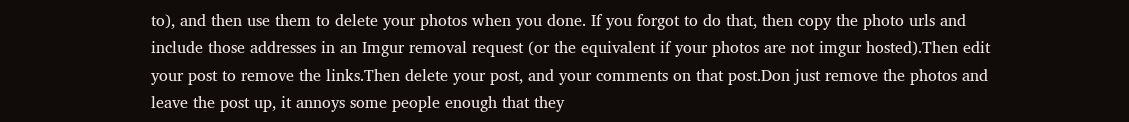to), and then use them to delete your photos when you done. If you forgot to do that, then copy the photo urls and include those addresses in an Imgur removal request (or the equivalent if your photos are not imgur hosted).Then edit your post to remove the links.Then delete your post, and your comments on that post.Don just remove the photos and leave the post up, it annoys some people enough that they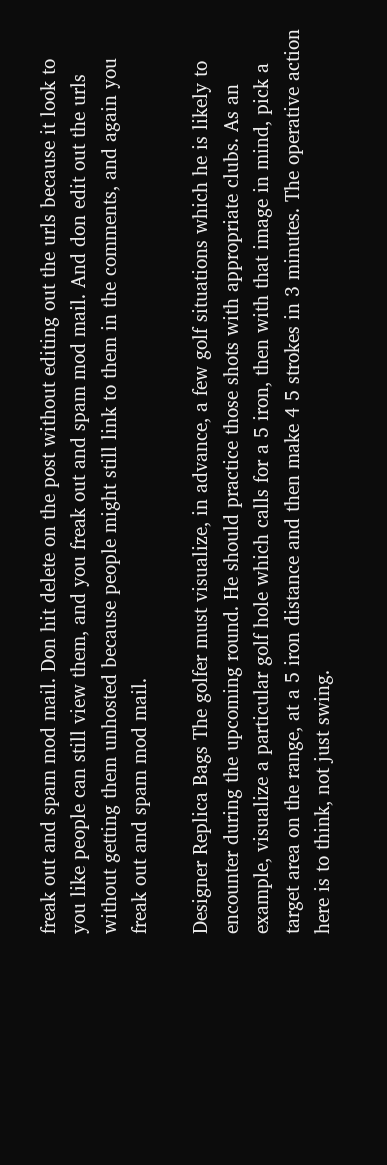freak out and spam mod mail. Don hit delete on the post without editing out the urls because it look to you like people can still view them, and you freak out and spam mod mail. And don edit out the urls without getting them unhosted because people might still link to them in the comments, and again you freak out and spam mod mail.

Designer Replica Bags The golfer must visualize, in advance, a few golf situations which he is likely to encounter during the upcoming round. He should practice those shots with appropriate clubs. As an example, visualize a particular golf hole which calls for a 5 iron, then with that image in mind, pick a target area on the range, at a 5 iron distance and then make 4 5 strokes in 3 minutes. The operative action here is to think, not just swing.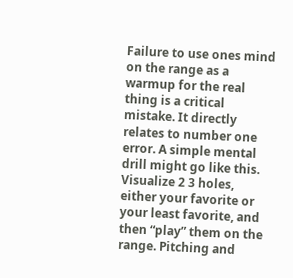Failure to use ones mind on the range as a warmup for the real thing is a critical mistake. It directly relates to number one error. A simple mental drill might go like this. Visualize 2 3 holes, either your favorite or your least favorite, and then “play” them on the range. Pitching and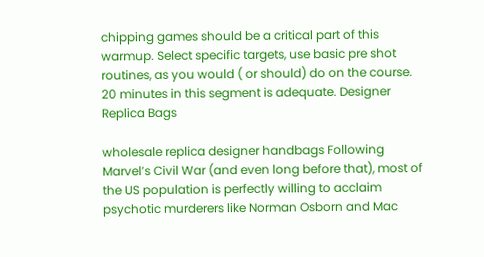chipping games should be a critical part of this warmup. Select specific targets, use basic pre shot routines, as you would ( or should) do on the course. 20 minutes in this segment is adequate. Designer Replica Bags

wholesale replica designer handbags Following Marvel’s Civil War (and even long before that), most of the US population is perfectly willing to acclaim psychotic murderers like Norman Osborn and Mac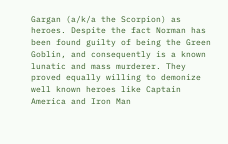Gargan (a/k/a the Scorpion) as heroes. Despite the fact Norman has been found guilty of being the Green Goblin, and consequently is a known lunatic and mass murderer. They proved equally willing to demonize well known heroes like Captain America and Iron Man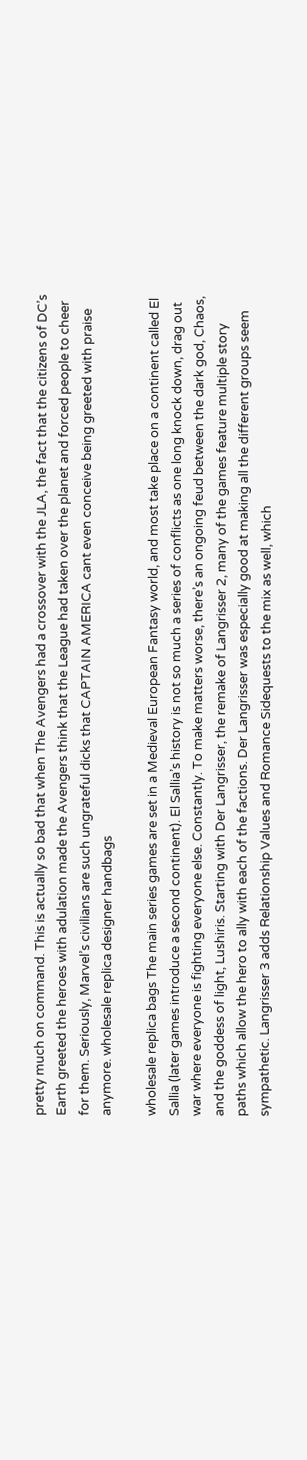pretty much on command. This is actually so bad that when The Avengers had a crossover with the JLA, the fact that the citizens of DC’s Earth greeted the heroes with adulation made the Avengers think that the League had taken over the planet and forced people to cheer for them. Seriously, Marvel’s civilians are such ungrateful dicks that CAPTAIN AMERICA cant even conceive being greeted with praise anymore. wholesale replica designer handbags

wholesale replica bags The main series games are set in a Medieval European Fantasy world, and most take place on a continent called El Sallia (later games introduce a second continent). El Sallia’s history is not so much a series of conflicts as one long knock down, drag out war where everyone is fighting everyone else. Constantly. To make matters worse, there’s an ongoing feud between the dark god, Chaos, and the goddess of light, Lushiris. Starting with Der Langrisser, the remake of Langrisser 2, many of the games feature multiple story paths which allow the hero to ally with each of the factions. Der Langrisser was especially good at making all the different groups seem sympathetic. Langrisser 3 adds Relationship Values and Romance Sidequests to the mix as well, which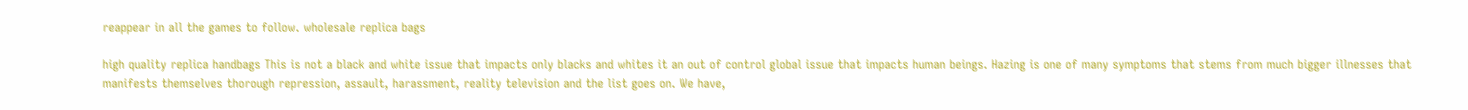reappear in all the games to follow. wholesale replica bags

high quality replica handbags This is not a black and white issue that impacts only blacks and whites it an out of control global issue that impacts human beings. Hazing is one of many symptoms that stems from much bigger illnesses that manifests themselves thorough repression, assault, harassment, reality television and the list goes on. We have,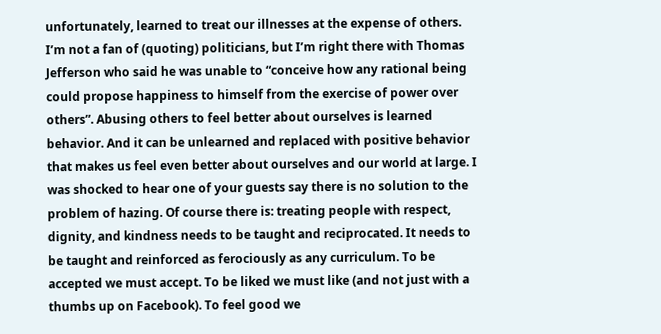unfortunately, learned to treat our illnesses at the expense of others. I’m not a fan of (quoting) politicians, but I’m right there with Thomas Jefferson who said he was unable to “conceive how any rational being could propose happiness to himself from the exercise of power over others”. Abusing others to feel better about ourselves is learned behavior. And it can be unlearned and replaced with positive behavior that makes us feel even better about ourselves and our world at large. I was shocked to hear one of your guests say there is no solution to the problem of hazing. Of course there is: treating people with respect, dignity, and kindness needs to be taught and reciprocated. It needs to be taught and reinforced as ferociously as any curriculum. To be accepted we must accept. To be liked we must like (and not just with a thumbs up on Facebook). To feel good we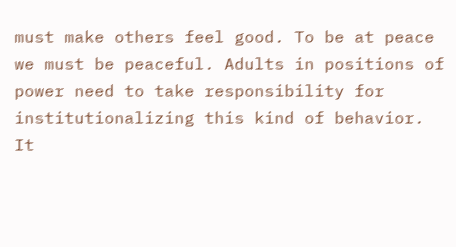must make others feel good. To be at peace we must be peaceful. Adults in positions of power need to take responsibility for institutionalizing this kind of behavior. It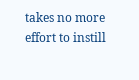takes no more effort to instill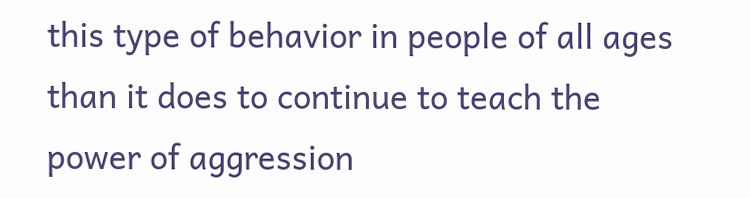this type of behavior in people of all ages than it does to continue to teach the power of aggression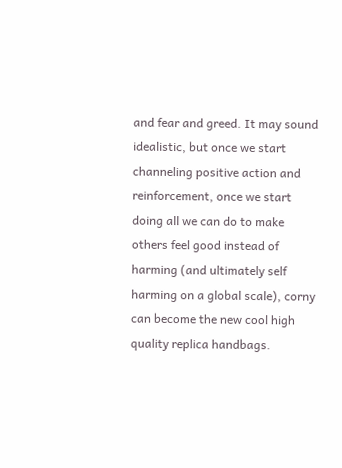and fear and greed. It may sound idealistic, but once we start channeling positive action and reinforcement, once we start doing all we can do to make others feel good instead of harming (and ultimately self harming on a global scale), corny can become the new cool high quality replica handbags.